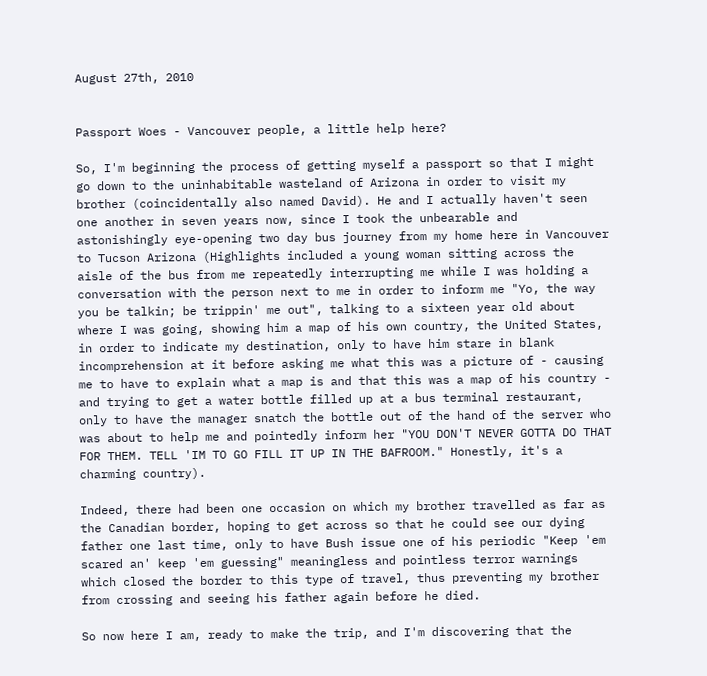August 27th, 2010


Passport Woes - Vancouver people, a little help here?

So, I'm beginning the process of getting myself a passport so that I might go down to the uninhabitable wasteland of Arizona in order to visit my brother (coincidentally also named David). He and I actually haven't seen one another in seven years now, since I took the unbearable and astonishingly eye-opening two day bus journey from my home here in Vancouver to Tucson Arizona (Highlights included a young woman sitting across the aisle of the bus from me repeatedly interrupting me while I was holding a conversation with the person next to me in order to inform me "Yo, the way you be talkin; be trippin' me out", talking to a sixteen year old about where I was going, showing him a map of his own country, the United States, in order to indicate my destination, only to have him stare in blank incomprehension at it before asking me what this was a picture of - causing me to have to explain what a map is and that this was a map of his country - and trying to get a water bottle filled up at a bus terminal restaurant, only to have the manager snatch the bottle out of the hand of the server who was about to help me and pointedly inform her "YOU DON'T NEVER GOTTA DO THAT FOR THEM. TELL 'IM TO GO FILL IT UP IN THE BAFROOM." Honestly, it's a charming country).

Indeed, there had been one occasion on which my brother travelled as far as the Canadian border, hoping to get across so that he could see our dying father one last time, only to have Bush issue one of his periodic "Keep 'em scared an' keep 'em guessing" meaningless and pointless terror warnings which closed the border to this type of travel, thus preventing my brother from crossing and seeing his father again before he died.

So now here I am, ready to make the trip, and I'm discovering that the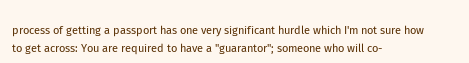process of getting a passport has one very significant hurdle which I'm not sure how to get across: You are required to have a "guarantor"; someone who will co-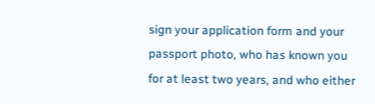sign your application form and your passport photo, who has known you for at least two years, and who either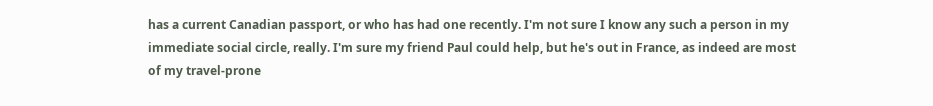has a current Canadian passport, or who has had one recently. I'm not sure I know any such a person in my immediate social circle, really. I'm sure my friend Paul could help, but he's out in France, as indeed are most of my travel-prone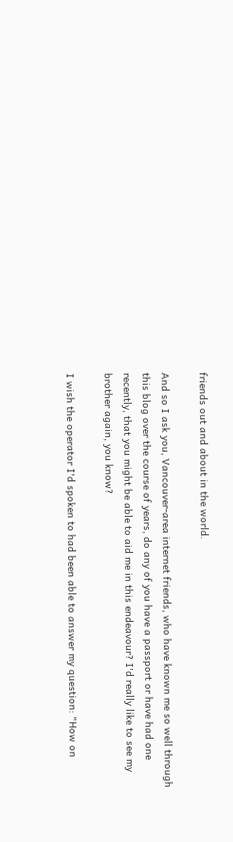friends out and about in the world.

And so I ask you, Vancouver-area internet friends, who have known me so well through this blog over the course of years, do any of you have a passport or have had one recently, that you might be able to aid me in this endeavour? I'd really like to see my brother again, you know?

I wish the operator I'd spoken to had been able to answer my question: "How on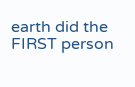earth did the FIRST person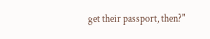get their passport, then?"